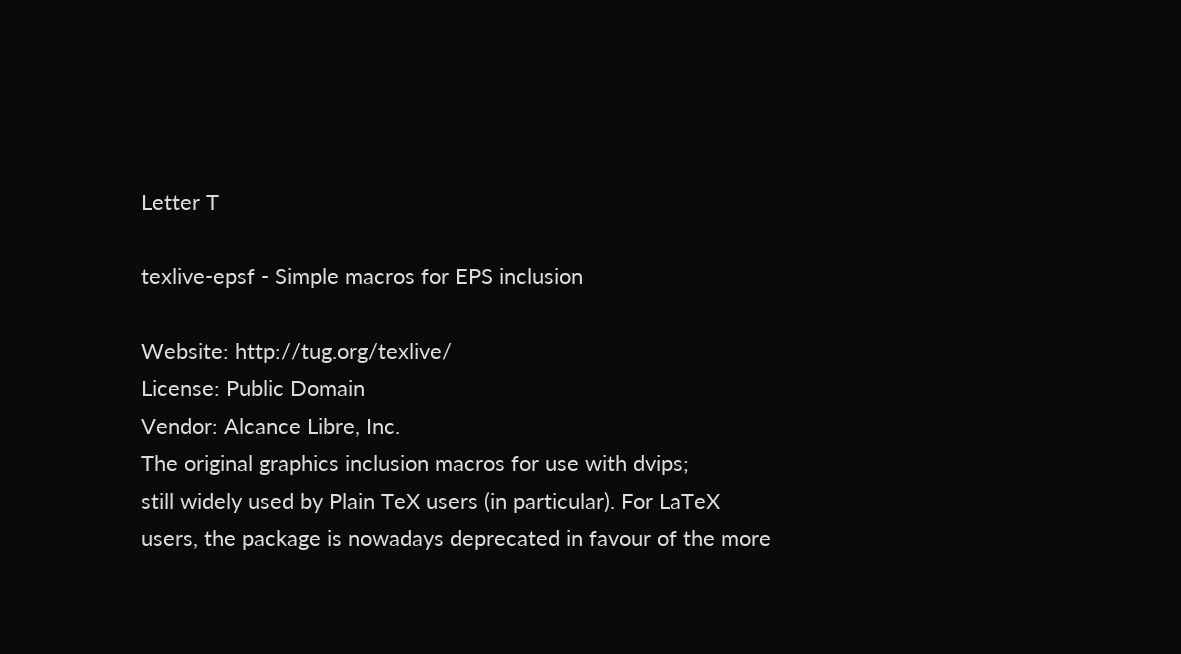Letter T

texlive-epsf - Simple macros for EPS inclusion

Website: http://tug.org/texlive/
License: Public Domain
Vendor: Alcance Libre, Inc.
The original graphics inclusion macros for use with dvips;
still widely used by Plain TeX users (in particular). For LaTeX
users, the package is nowadays deprecated in favour of the more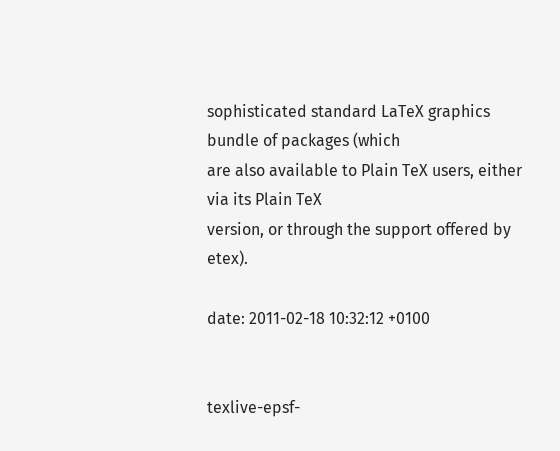sophisticated standard LaTeX graphics bundle of packages (which
are also available to Plain TeX users, either via its Plain TeX
version, or through the support offered by etex).

date: 2011-02-18 10:32:12 +0100


texlive-epsf-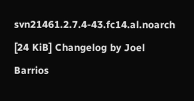svn21461.2.7.4-43.fc14.al.noarch [24 KiB] Changelog by Joel Barrios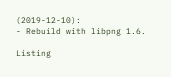(2019-12-10):
- Rebuild with libpng 1.6.

Listing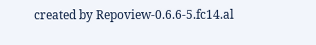created by Repoview-0.6.6-5.fc14.al